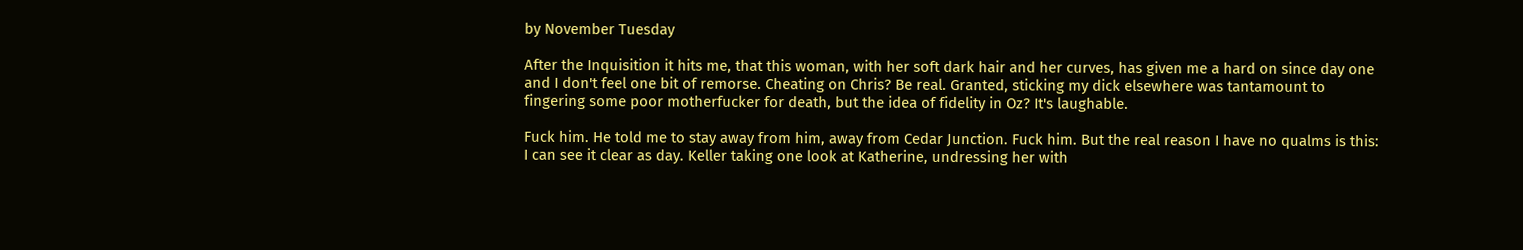by November Tuesday

After the Inquisition it hits me, that this woman, with her soft dark hair and her curves, has given me a hard on since day one and I don't feel one bit of remorse. Cheating on Chris? Be real. Granted, sticking my dick elsewhere was tantamount to fingering some poor motherfucker for death, but the idea of fidelity in Oz? It's laughable.

Fuck him. He told me to stay away from him, away from Cedar Junction. Fuck him. But the real reason I have no qualms is this: I can see it clear as day. Keller taking one look at Katherine, undressing her with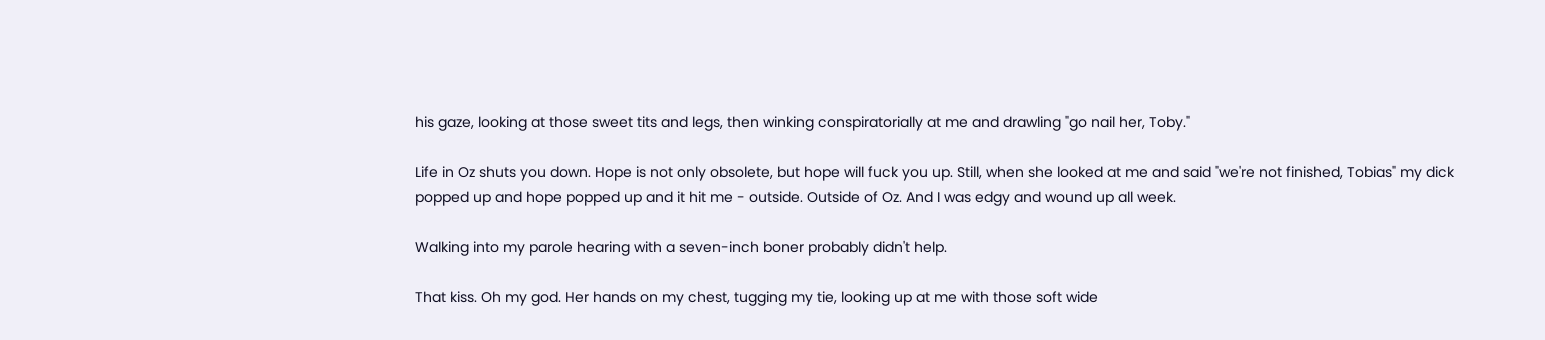his gaze, looking at those sweet tits and legs, then winking conspiratorially at me and drawling "go nail her, Toby."

Life in Oz shuts you down. Hope is not only obsolete, but hope will fuck you up. Still, when she looked at me and said "we're not finished, Tobias" my dick popped up and hope popped up and it hit me - outside. Outside of Oz. And I was edgy and wound up all week.

Walking into my parole hearing with a seven-inch boner probably didn't help.

That kiss. Oh my god. Her hands on my chest, tugging my tie, looking up at me with those soft wide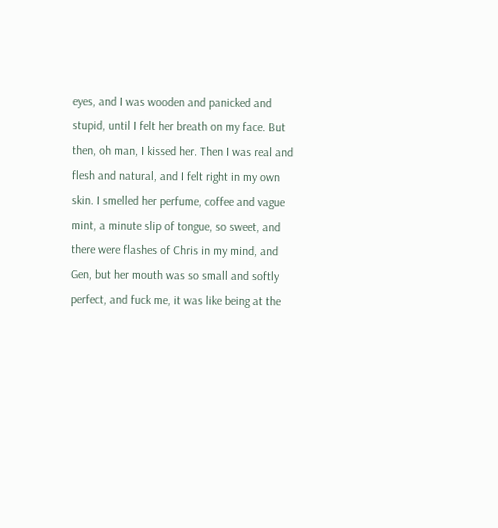eyes, and I was wooden and panicked and stupid, until I felt her breath on my face. But then, oh man, I kissed her. Then I was real and flesh and natural, and I felt right in my own skin. I smelled her perfume, coffee and vague mint, a minute slip of tongue, so sweet, and there were flashes of Chris in my mind, and Gen, but her mouth was so small and softly perfect, and fuck me, it was like being at the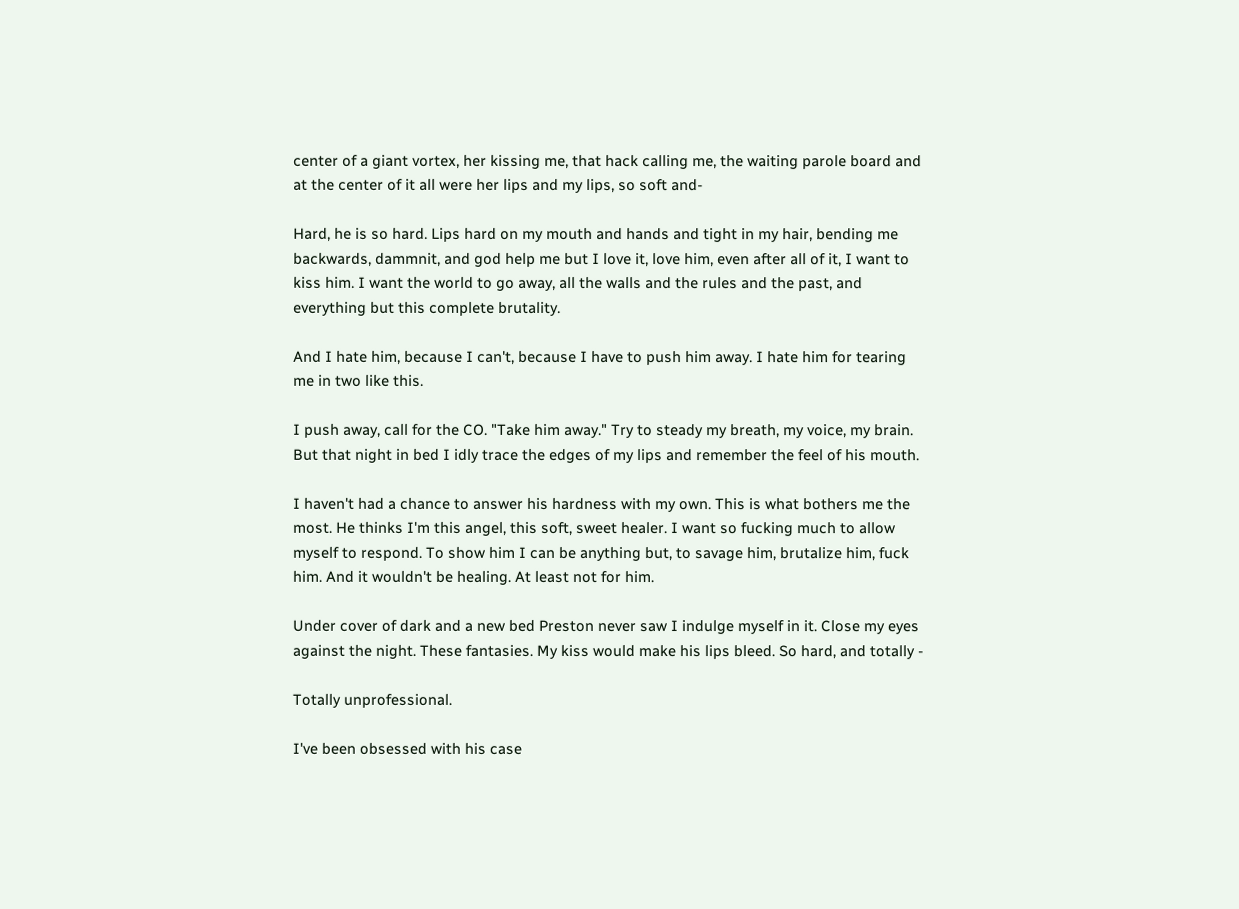center of a giant vortex, her kissing me, that hack calling me, the waiting parole board and at the center of it all were her lips and my lips, so soft and-

Hard, he is so hard. Lips hard on my mouth and hands and tight in my hair, bending me backwards, dammnit, and god help me but I love it, love him, even after all of it, I want to kiss him. I want the world to go away, all the walls and the rules and the past, and everything but this complete brutality.

And I hate him, because I can't, because I have to push him away. I hate him for tearing me in two like this.

I push away, call for the CO. "Take him away." Try to steady my breath, my voice, my brain. But that night in bed I idly trace the edges of my lips and remember the feel of his mouth.

I haven't had a chance to answer his hardness with my own. This is what bothers me the most. He thinks I'm this angel, this soft, sweet healer. I want so fucking much to allow myself to respond. To show him I can be anything but, to savage him, brutalize him, fuck him. And it wouldn't be healing. At least not for him.

Under cover of dark and a new bed Preston never saw I indulge myself in it. Close my eyes against the night. These fantasies. My kiss would make his lips bleed. So hard, and totally -

Totally unprofessional.

I've been obsessed with his case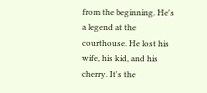from the beginning. He's a legend at the courthouse. He lost his wife, his kid, and his cherry. It's the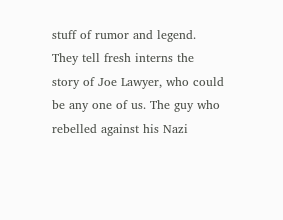stuff of rumor and legend. They tell fresh interns the story of Joe Lawyer, who could be any one of us. The guy who rebelled against his Nazi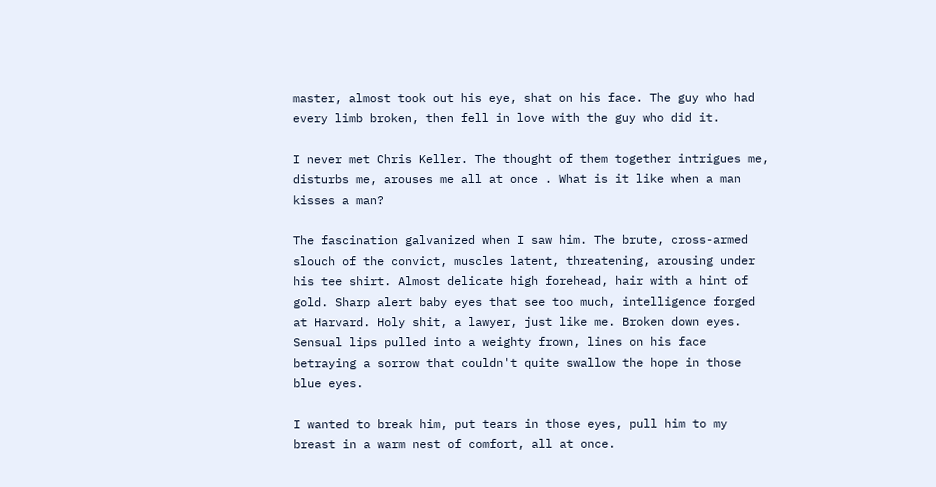master, almost took out his eye, shat on his face. The guy who had every limb broken, then fell in love with the guy who did it.

I never met Chris Keller. The thought of them together intrigues me, disturbs me, arouses me all at once . What is it like when a man kisses a man?

The fascination galvanized when I saw him. The brute, cross-armed slouch of the convict, muscles latent, threatening, arousing under his tee shirt. Almost delicate high forehead, hair with a hint of gold. Sharp alert baby eyes that see too much, intelligence forged at Harvard. Holy shit, a lawyer, just like me. Broken down eyes. Sensual lips pulled into a weighty frown, lines on his face betraying a sorrow that couldn't quite swallow the hope in those blue eyes.

I wanted to break him, put tears in those eyes, pull him to my breast in a warm nest of comfort, all at once.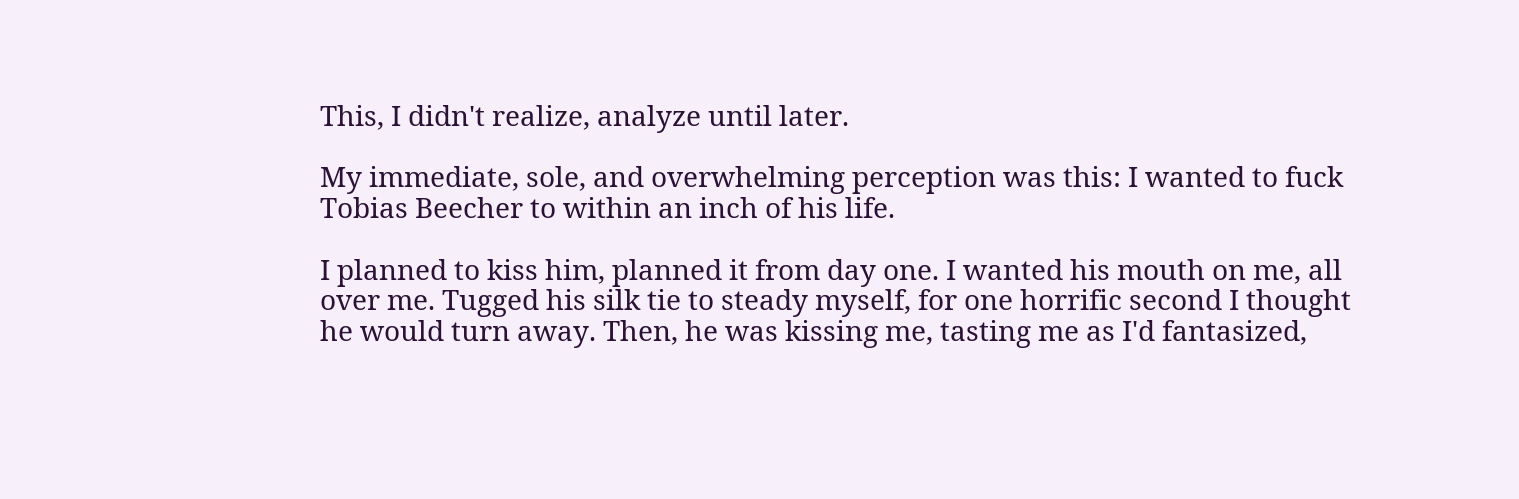This, I didn't realize, analyze until later.

My immediate, sole, and overwhelming perception was this: I wanted to fuck Tobias Beecher to within an inch of his life.

I planned to kiss him, planned it from day one. I wanted his mouth on me, all over me. Tugged his silk tie to steady myself, for one horrific second I thought he would turn away. Then, he was kissing me, tasting me as I'd fantasized,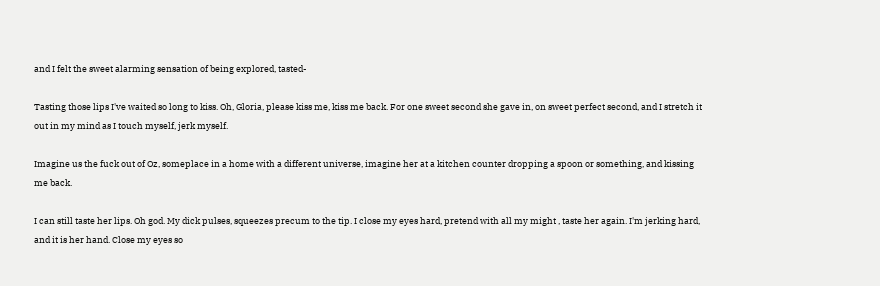and I felt the sweet alarming sensation of being explored, tasted-

Tasting those lips I've waited so long to kiss. Oh, Gloria, please kiss me, kiss me back. For one sweet second she gave in, on sweet perfect second, and I stretch it out in my mind as I touch myself, jerk myself.

Imagine us the fuck out of Oz, someplace in a home with a different universe, imagine her at a kitchen counter dropping a spoon or something, and kissing me back.

I can still taste her lips. Oh god. My dick pulses, squeezes precum to the tip. I close my eyes hard, pretend with all my might , taste her again. I'm jerking hard, and it is her hand. Close my eyes so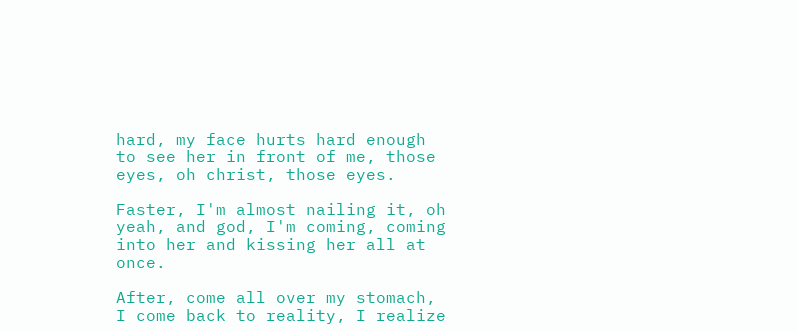hard, my face hurts hard enough to see her in front of me, those eyes, oh christ, those eyes.

Faster, I'm almost nailing it, oh yeah, and god, I'm coming, coming into her and kissing her all at once.

After, come all over my stomach, I come back to reality, I realize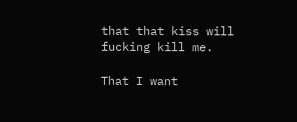that that kiss will fucking kill me.

That I want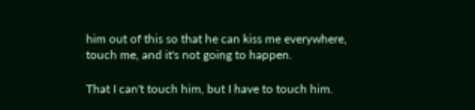him out of this so that he can kiss me everywhere, touch me, and it's not going to happen.

That I can't touch him, but I have to touch him.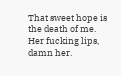That sweet hope is the death of me. Her fucking lips, damn her.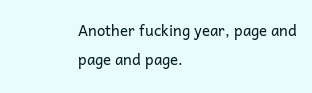Another fucking year, page and page and page.